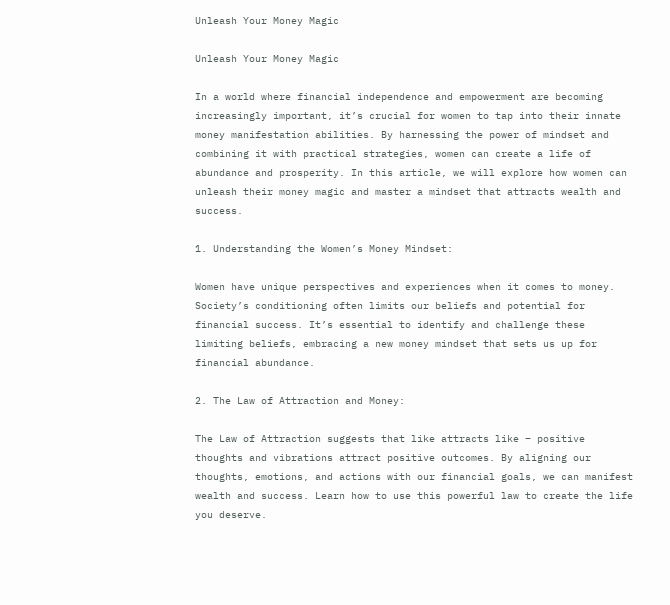Unleash Your Money Magic

Unleash Your Money Magic

In a world where financial independence and empowerment are becoming increasingly important, it’s crucial for women to tap into their innate money manifestation abilities. By harnessing the power of mindset and combining it with practical strategies, women can create a life of abundance and prosperity. In this article, we will explore how women can unleash their money magic and master a mindset that attracts wealth and success.

1. Understanding the Women’s Money Mindset:

Women have unique perspectives and experiences when it comes to money. Society’s conditioning often limits our beliefs and potential for financial success. It’s essential to identify and challenge these limiting beliefs, embracing a new money mindset that sets us up for financial abundance.

2. The Law of Attraction and Money:

The Law of Attraction suggests that like attracts like – positive thoughts and vibrations attract positive outcomes. By aligning our thoughts, emotions, and actions with our financial goals, we can manifest wealth and success. Learn how to use this powerful law to create the life you deserve.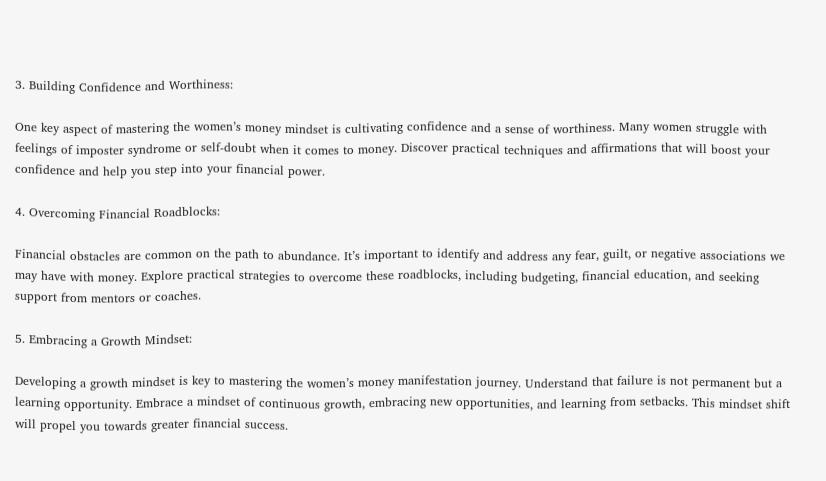3. Building Confidence and Worthiness:

One key aspect of mastering the women’s money mindset is cultivating confidence and a sense of worthiness. Many women struggle with feelings of imposter syndrome or self-doubt when it comes to money. Discover practical techniques and affirmations that will boost your confidence and help you step into your financial power.

4. Overcoming Financial Roadblocks:

Financial obstacles are common on the path to abundance. It’s important to identify and address any fear, guilt, or negative associations we may have with money. Explore practical strategies to overcome these roadblocks, including budgeting, financial education, and seeking support from mentors or coaches.

5. Embracing a Growth Mindset:

Developing a growth mindset is key to mastering the women’s money manifestation journey. Understand that failure is not permanent but a learning opportunity. Embrace a mindset of continuous growth, embracing new opportunities, and learning from setbacks. This mindset shift will propel you towards greater financial success.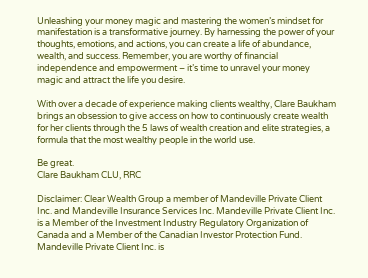Unleashing your money magic and mastering the women’s mindset for manifestation is a transformative journey. By harnessing the power of your thoughts, emotions, and actions, you can create a life of abundance, wealth, and success. Remember, you are worthy of financial independence and empowerment – it’s time to unravel your money magic and attract the life you desire.

With over a decade of experience making clients wealthy, Clare Baukham brings an obsession to give access on how to continuously create wealth for her clients through the 5 laws of wealth creation and elite strategies, a formula that the most wealthy people in the world use.

Be great.
Clare Baukham CLU, RRC

Disclaimer: Clear Wealth Group a member of Mandeville Private Client Inc. and Mandeville Insurance Services Inc. Mandeville Private Client Inc. is a Member of the Investment Industry Regulatory Organization of Canada and a Member of the Canadian Investor Protection Fund. Mandeville Private Client Inc. is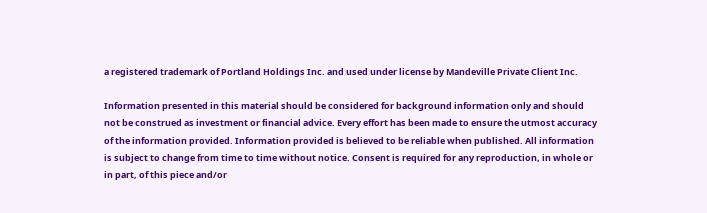a registered trademark of Portland Holdings Inc. and used under license by Mandeville Private Client Inc.

Information presented in this material should be considered for background information only and should not be construed as investment or financial advice. Every effort has been made to ensure the utmost accuracy of the information provided. Information provided is believed to be reliable when published. All information is subject to change from time to time without notice. Consent is required for any reproduction, in whole or in part, of this piece and/or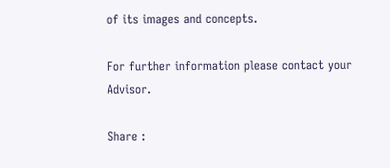of its images and concepts.

For further information please contact your Advisor.

Share :